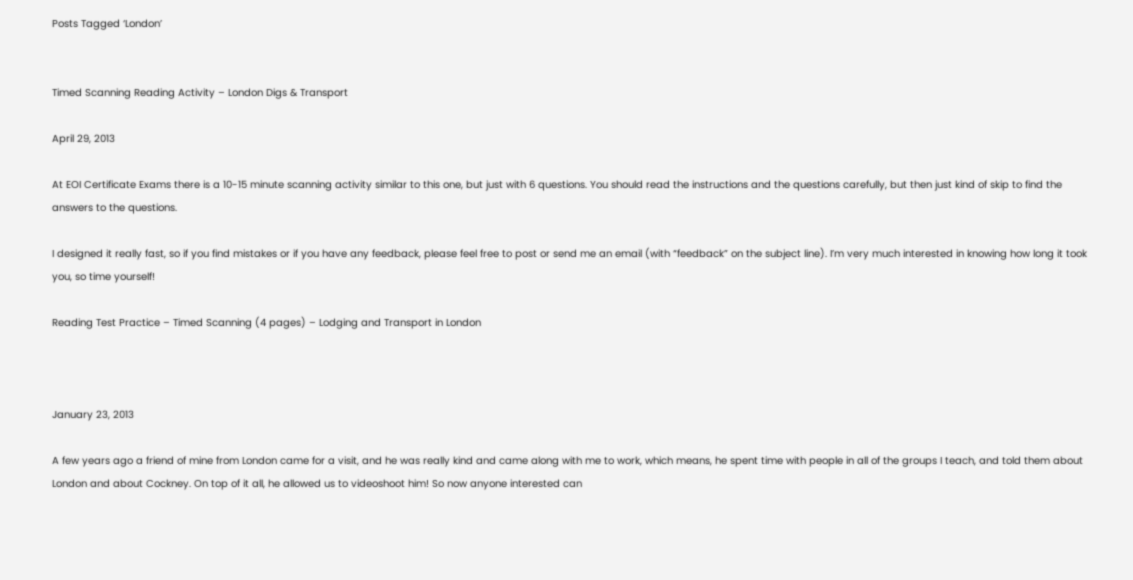Posts Tagged ‘London’


Timed Scanning Reading Activity – London Digs & Transport

April 29, 2013

At EOI Certificate Exams there is a 10-15 minute scanning activity similar to this one, but just with 6 questions. You should read the instructions and the questions carefully, but then just kind of skip to find the answers to the questions.

I designed it really fast, so if you find mistakes or if you have any feedback, please feel free to post or send me an email (with “feedback” on the subject line). I’m very much interested in knowing how long it took you, so time yourself!

Reading Test Practice – Timed Scanning (4 pages) – Lodging and Transport in London



January 23, 2013

A few years ago a friend of mine from London came for a visit, and he was really kind and came along with me to work, which means, he spent time with people in all of the groups I teach, and told them about London and about Cockney. On top of it all, he allowed us to videoshoot him! So now anyone interested can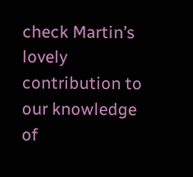check Martin’s lovely contribution to our knowledge of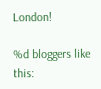London!

%d bloggers like this: